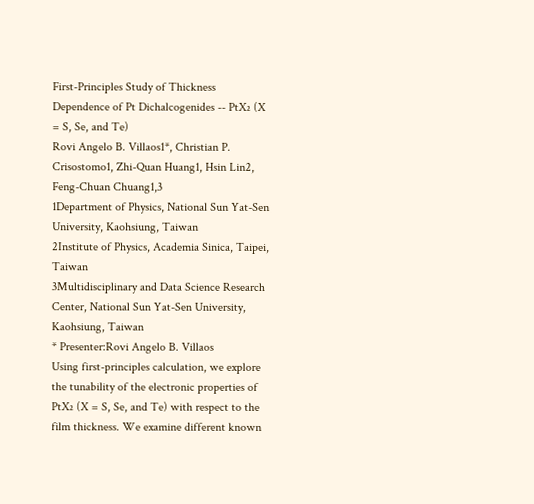First-Principles Study of Thickness Dependence of Pt Dichalcogenides -- PtX₂ (X = S, Se, and Te)
Rovi Angelo B. Villaos1*, Christian P. Crisostomo1, Zhi-Quan Huang1, Hsin Lin2, Feng-Chuan Chuang1,3
1Department of Physics, National Sun Yat-Sen University, Kaohsiung, Taiwan
2Institute of Physics, Academia Sinica, Taipei, Taiwan
3Multidisciplinary and Data Science Research Center, National Sun Yat-Sen University, Kaohsiung, Taiwan
* Presenter:Rovi Angelo B. Villaos
Using first-principles calculation, we explore the tunability of the electronic properties of PtX₂ (X = S, Se, and Te) with respect to the film thickness. We examine different known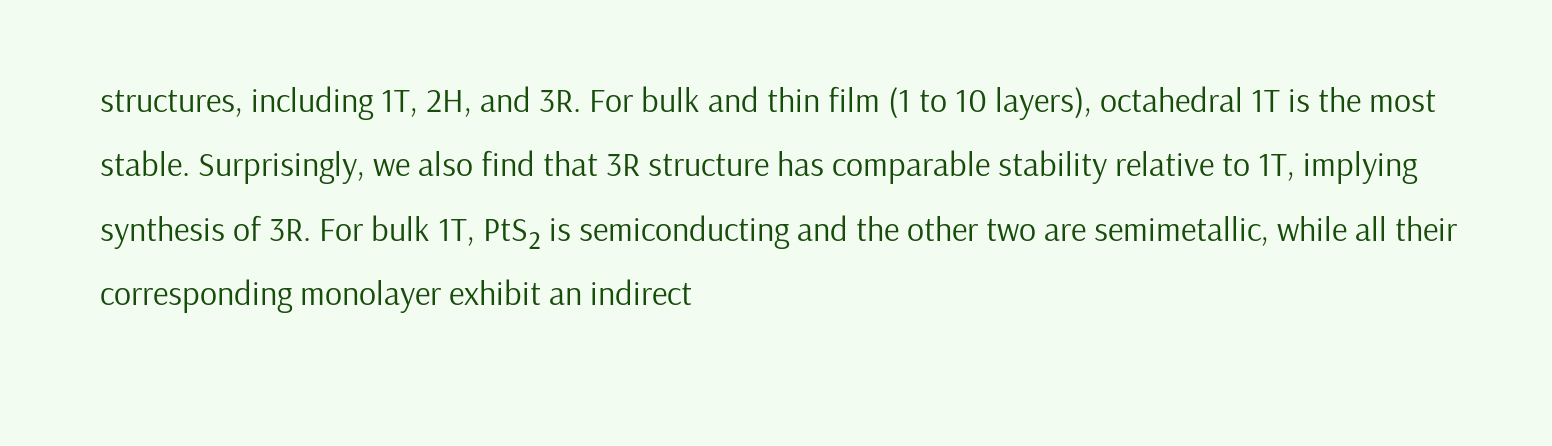structures, including 1T, 2H, and 3R. For bulk and thin film (1 to 10 layers), octahedral 1T is the most stable. Surprisingly, we also find that 3R structure has comparable stability relative to 1T, implying synthesis of 3R. For bulk 1T, PtS₂ is semiconducting and the other two are semimetallic, while all their corresponding monolayer exhibit an indirect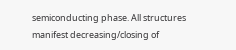semiconducting phase. All structures manifest decreasing/closing of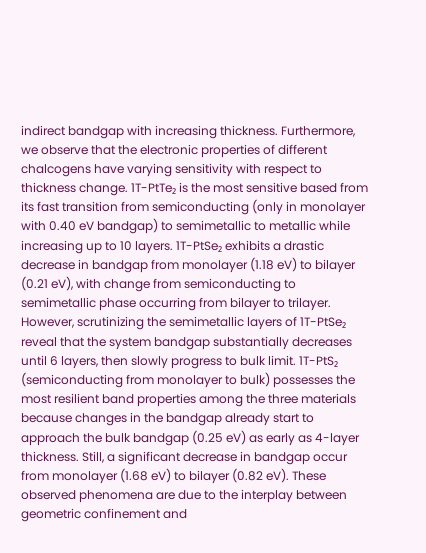indirect bandgap with increasing thickness. Furthermore, we observe that the electronic properties of different chalcogens have varying sensitivity with respect to thickness change. 1T-PtTe₂ is the most sensitive based from its fast transition from semiconducting (only in monolayer with 0.40 eV bandgap) to semimetallic to metallic while increasing up to 10 layers. 1T-PtSe₂ exhibits a drastic decrease in bandgap from monolayer (1.18 eV) to bilayer (0.21 eV), with change from semiconducting to semimetallic phase occurring from bilayer to trilayer. However, scrutinizing the semimetallic layers of 1T-PtSe₂ reveal that the system bandgap substantially decreases until 6 layers, then slowly progress to bulk limit. 1T-PtS₂ (semiconducting from monolayer to bulk) possesses the most resilient band properties among the three materials because changes in the bandgap already start to approach the bulk bandgap (0.25 eV) as early as 4-layer thickness. Still, a significant decrease in bandgap occur from monolayer (1.68 eV) to bilayer (0.82 eV). These observed phenomena are due to the interplay between geometric confinement and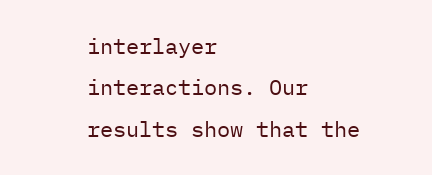interlayer interactions. Our results show that the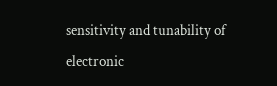sensitivity and tunability of electronic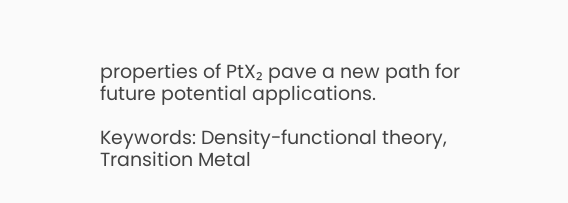properties of PtX₂ pave a new path for future potential applications.

Keywords: Density-functional theory, Transition Metal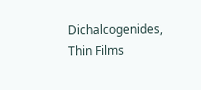Dichalcogenides, Thin Films